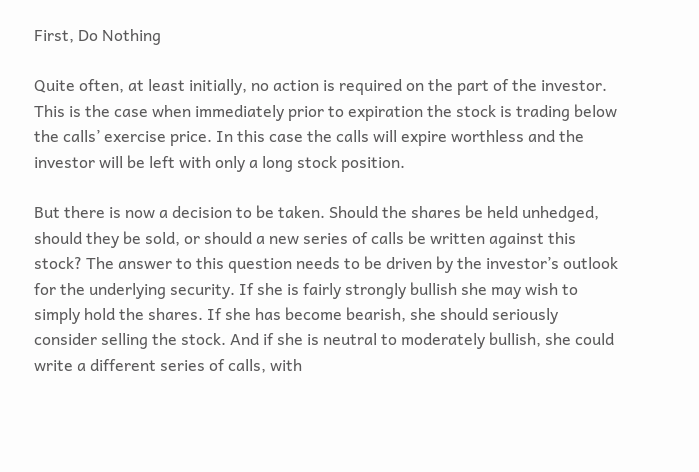First, Do Nothing

Quite often, at least initially, no action is required on the part of the investor. This is the case when immediately prior to expiration the stock is trading below the calls’ exercise price. In this case the calls will expire worthless and the investor will be left with only a long stock position.

But there is now a decision to be taken. Should the shares be held unhedged, should they be sold, or should a new series of calls be written against this stock? The answer to this question needs to be driven by the investor’s outlook for the underlying security. If she is fairly strongly bullish she may wish to simply hold the shares. If she has become bearish, she should seriously consider selling the stock. And if she is neutral to moderately bullish, she could write a different series of calls, with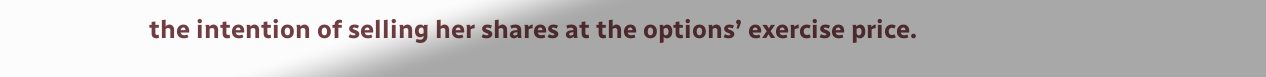the intention of selling her shares at the options’ exercise price.